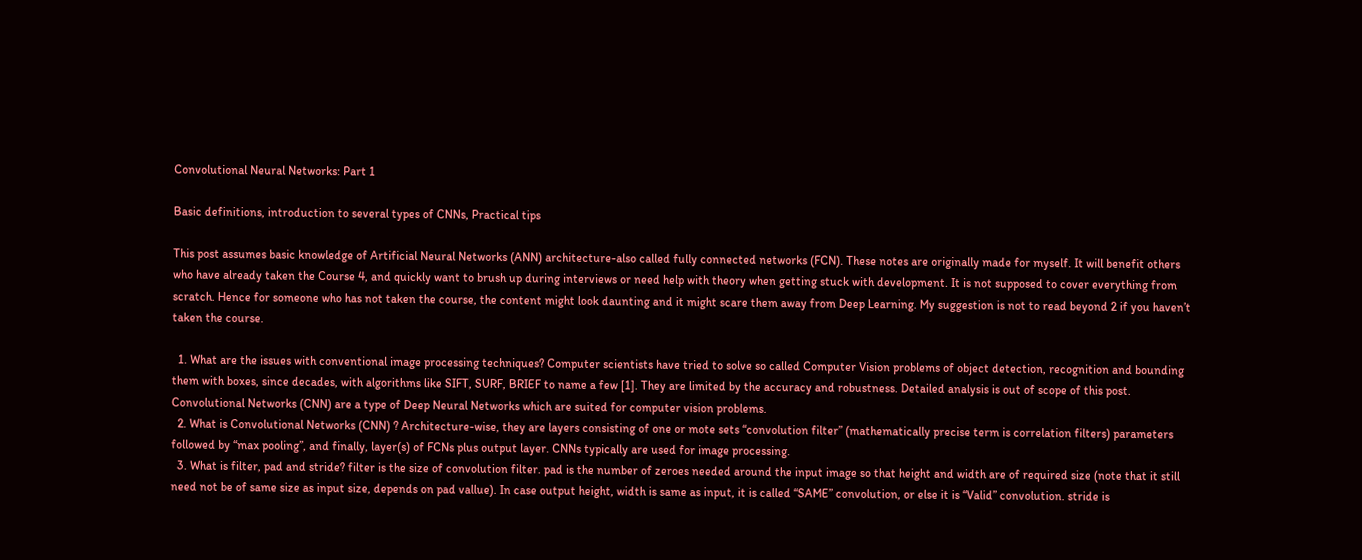Convolutional Neural Networks: Part 1

Basic definitions, introduction to several types of CNNs, Practical tips

This post assumes basic knowledge of Artificial Neural Networks (ANN) architecture-also called fully connected networks (FCN). These notes are originally made for myself. It will benefit others who have already taken the Course 4, and quickly want to brush up during interviews or need help with theory when getting stuck with development. It is not supposed to cover everything from scratch. Hence for someone who has not taken the course, the content might look daunting and it might scare them away from Deep Learning. My suggestion is not to read beyond 2 if you haven’t taken the course.

  1. What are the issues with conventional image processing techniques? Computer scientists have tried to solve so called Computer Vision problems of object detection, recognition and bounding them with boxes, since decades, with algorithms like SIFT, SURF, BRIEF to name a few [1]. They are limited by the accuracy and robustness. Detailed analysis is out of scope of this post. Convolutional Networks (CNN) are a type of Deep Neural Networks which are suited for computer vision problems.
  2. What is Convolutional Networks (CNN) ? Architecture-wise, they are layers consisting of one or mote sets “convolution filter” (mathematically precise term is correlation filters) parameters followed by “max pooling”, and finally, layer(s) of FCNs plus output layer. CNNs typically are used for image processing.
  3. What is filter, pad and stride? filter is the size of convolution filter. pad is the number of zeroes needed around the input image so that height and width are of required size (note that it still need not be of same size as input size, depends on pad vallue). In case output height, width is same as input, it is called “SAME” convolution, or else it is “Valid” convolution. stride is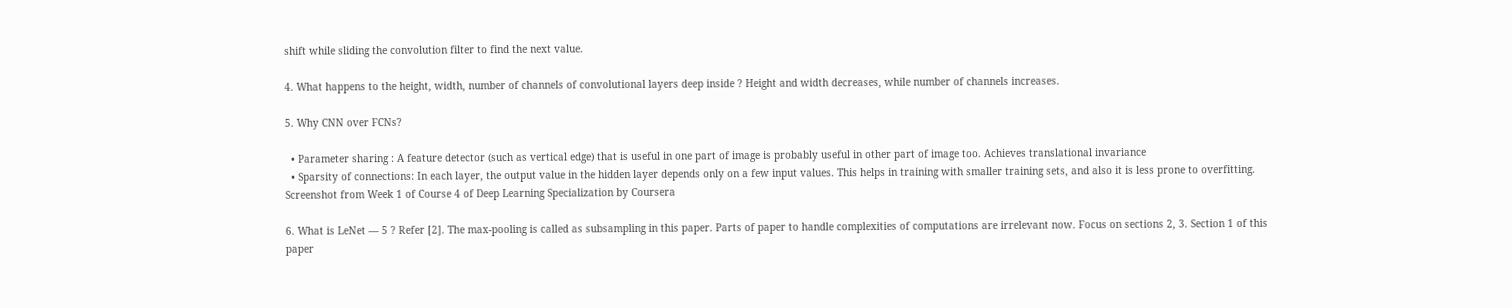shift while sliding the convolution filter to find the next value.

4. What happens to the height, width, number of channels of convolutional layers deep inside ? Height and width decreases, while number of channels increases.

5. Why CNN over FCNs?

  • Parameter sharing : A feature detector (such as vertical edge) that is useful in one part of image is probably useful in other part of image too. Achieves translational invariance
  • Sparsity of connections: In each layer, the output value in the hidden layer depends only on a few input values. This helps in training with smaller training sets, and also it is less prone to overfitting.
Screenshot from Week 1 of Course 4 of Deep Learning Specialization by Coursera

6. What is LeNet — 5 ? Refer [2]. The max-pooling is called as subsampling in this paper. Parts of paper to handle complexities of computations are irrelevant now. Focus on sections 2, 3. Section 1 of this paper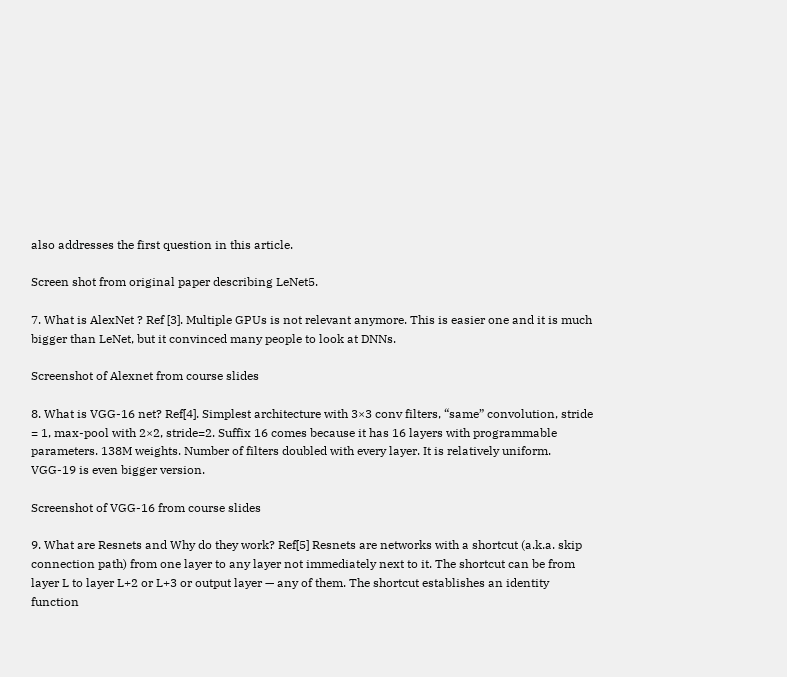also addresses the first question in this article.

Screen shot from original paper describing LeNet5.

7. What is AlexNet ? Ref [3]. Multiple GPUs is not relevant anymore. This is easier one and it is much bigger than LeNet, but it convinced many people to look at DNNs.

Screenshot of Alexnet from course slides

8. What is VGG-16 net? Ref[4]. Simplest architecture with 3×3 conv filters, “same” convolution, stride = 1, max-pool with 2×2, stride=2. Suffix 16 comes because it has 16 layers with programmable parameters. 138M weights. Number of filters doubled with every layer. It is relatively uniform. VGG-19 is even bigger version.

Screenshot of VGG-16 from course slides

9. What are Resnets and Why do they work? Ref[5] Resnets are networks with a shortcut (a.k.a. skip connection path) from one layer to any layer not immediately next to it. The shortcut can be from layer L to layer L+2 or L+3 or output layer — any of them. The shortcut establishes an identity function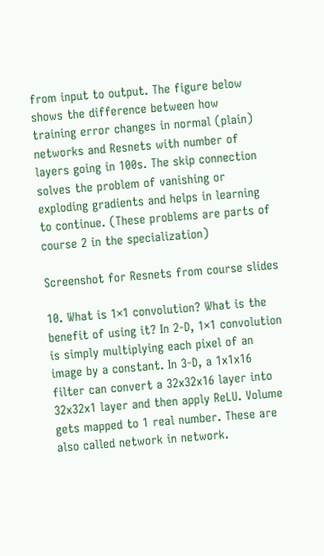from input to output. The figure below shows the difference between how training error changes in normal (plain) networks and Resnets with number of layers going in 100s. The skip connection solves the problem of vanishing or exploding gradients and helps in learning to continue. (These problems are parts of course 2 in the specialization)

Screenshot for Resnets from course slides

10. What is 1×1 convolution? What is the benefit of using it? In 2-D, 1×1 convolution is simply multiplying each pixel of an image by a constant. In 3-D, a 1x1x16 filter can convert a 32x32x16 layer into 32x32x1 layer and then apply ReLU. Volume gets mapped to 1 real number. These are also called network in network.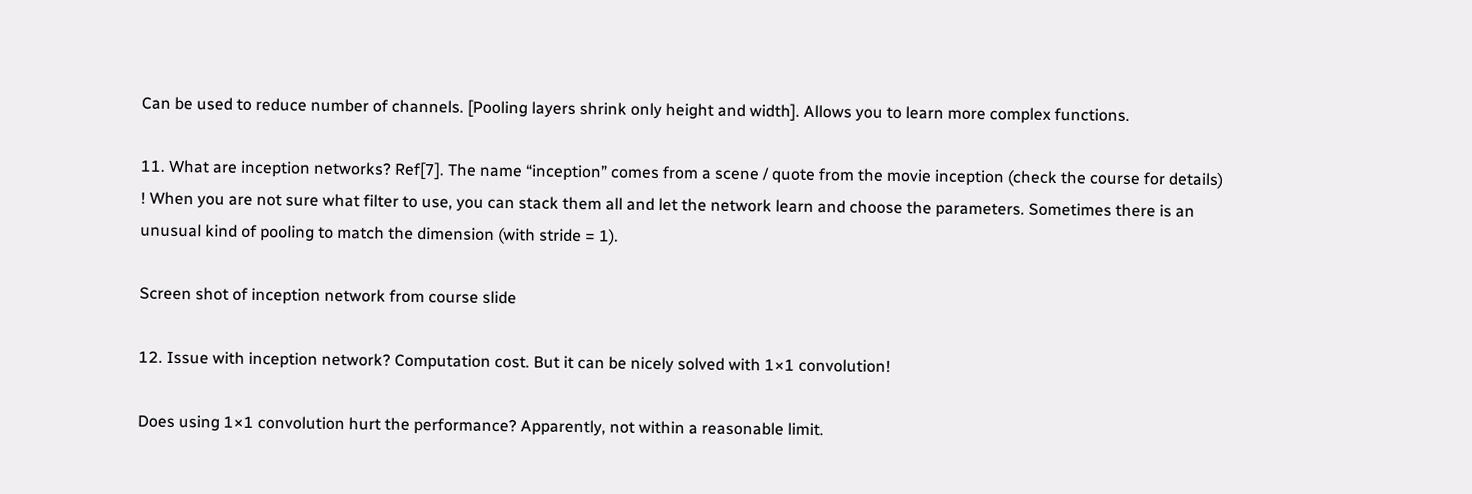Can be used to reduce number of channels. [Pooling layers shrink only height and width]. Allows you to learn more complex functions.

11. What are inception networks? Ref[7]. The name “inception” comes from a scene / quote from the movie inception (check the course for details) ! When you are not sure what filter to use, you can stack them all and let the network learn and choose the parameters. Sometimes there is an unusual kind of pooling to match the dimension (with stride = 1).

Screen shot of inception network from course slide

12. Issue with inception network? Computation cost. But it can be nicely solved with 1×1 convolution!

Does using 1×1 convolution hurt the performance? Apparently, not within a reasonable limit.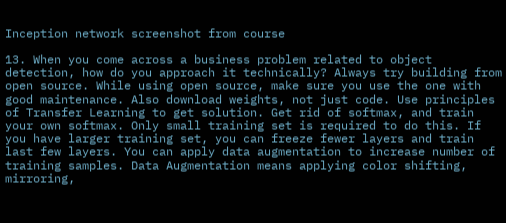Inception network screenshot from course

13. When you come across a business problem related to object detection, how do you approach it technically? Always try building from open source. While using open source, make sure you use the one with good maintenance. Also download weights, not just code. Use principles of Transfer Learning to get solution. Get rid of softmax, and train your own softmax. Only small training set is required to do this. If you have larger training set, you can freeze fewer layers and train last few layers. You can apply data augmentation to increase number of training samples. Data Augmentation means applying color shifting, mirroring,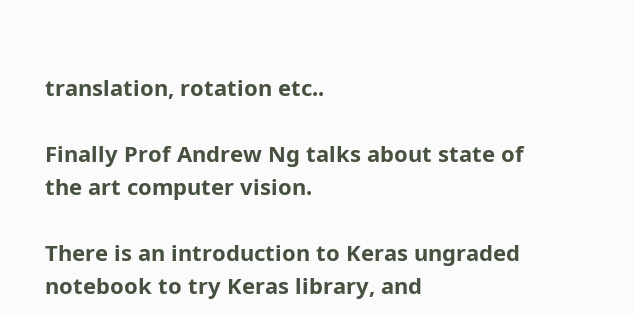translation, rotation etc..

Finally Prof Andrew Ng talks about state of the art computer vision.

There is an introduction to Keras ungraded notebook to try Keras library, and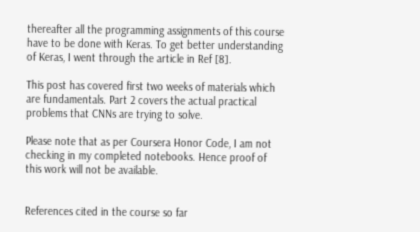thereafter all the programming assignments of this course have to be done with Keras. To get better understanding of Keras, I went through the article in Ref [8].

This post has covered first two weeks of materials which are fundamentals. Part 2 covers the actual practical problems that CNNs are trying to solve.

Please note that as per Coursera Honor Code, I am not checking in my completed notebooks. Hence proof of this work will not be available.


References cited in the course so far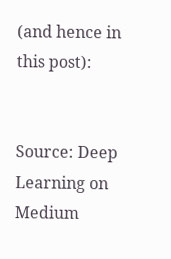(and hence in this post):


Source: Deep Learning on Medium